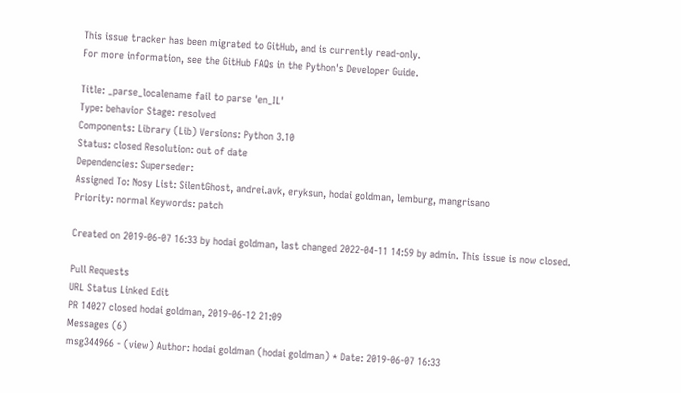This issue tracker has been migrated to GitHub, and is currently read-only.
For more information, see the GitHub FAQs in the Python's Developer Guide.

Title: _parse_localename fail to parse 'en_IL'
Type: behavior Stage: resolved
Components: Library (Lib) Versions: Python 3.10
Status: closed Resolution: out of date
Dependencies: Superseder:
Assigned To: Nosy List: SilentGhost, andrei.avk, eryksun, hodai goldman, lemburg, mangrisano
Priority: normal Keywords: patch

Created on 2019-06-07 16:33 by hodai goldman, last changed 2022-04-11 14:59 by admin. This issue is now closed.

Pull Requests
URL Status Linked Edit
PR 14027 closed hodai goldman, 2019-06-12 21:09
Messages (6)
msg344966 - (view) Author: hodai goldman (hodai goldman) * Date: 2019-06-07 16:33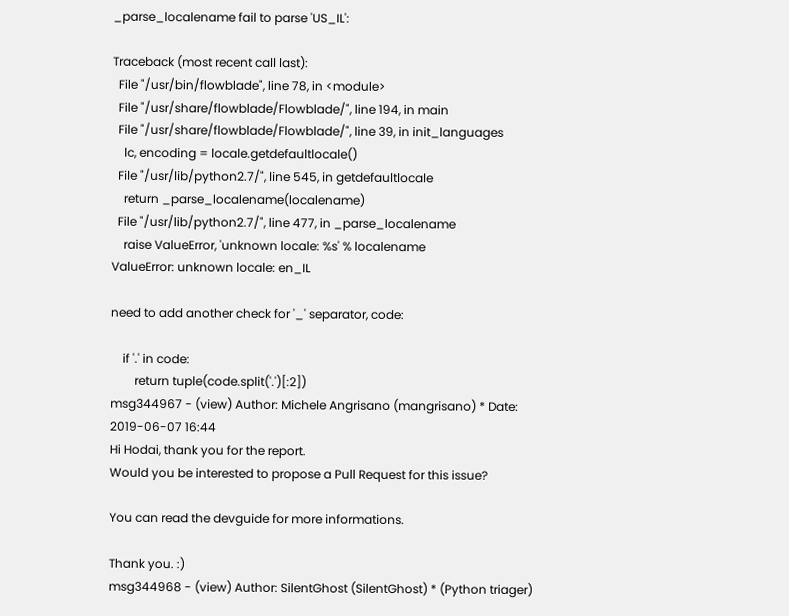_parse_localename fail to parse 'US_IL':

Traceback (most recent call last):
  File "/usr/bin/flowblade", line 78, in <module>
  File "/usr/share/flowblade/Flowblade/", line 194, in main
  File "/usr/share/flowblade/Flowblade/", line 39, in init_languages
    lc, encoding = locale.getdefaultlocale()
  File "/usr/lib/python2.7/", line 545, in getdefaultlocale
    return _parse_localename(localename)
  File "/usr/lib/python2.7/", line 477, in _parse_localename
    raise ValueError, 'unknown locale: %s' % localename
ValueError: unknown locale: en_IL

need to add another check for '_' separator, code:

    if '.' in code:
        return tuple(code.split('.')[:2])
msg344967 - (view) Author: Michele Angrisano (mangrisano) * Date: 2019-06-07 16:44
Hi Hodai, thank you for the report.
Would you be interested to propose a Pull Request for this issue?

You can read the devguide for more informations.

Thank you. :)
msg344968 - (view) Author: SilentGhost (SilentGhost) * (Python triager)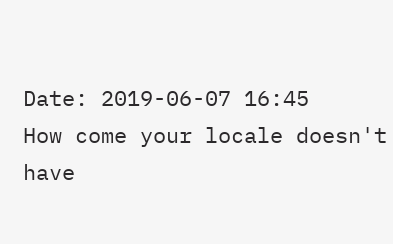Date: 2019-06-07 16:45
How come your locale doesn't have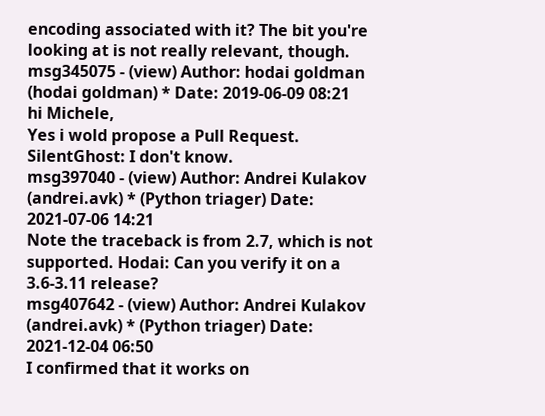encoding associated with it? The bit you're looking at is not really relevant, though.
msg345075 - (view) Author: hodai goldman (hodai goldman) * Date: 2019-06-09 08:21
hi Michele,
Yes i wold propose a Pull Request.
SilentGhost: I don't know.
msg397040 - (view) Author: Andrei Kulakov (andrei.avk) * (Python triager) Date: 2021-07-06 14:21
Note the traceback is from 2.7, which is not supported. Hodai: Can you verify it on a 3.6-3.11 release?
msg407642 - (view) Author: Andrei Kulakov (andrei.avk) * (Python triager) Date: 2021-12-04 06:50
I confirmed that it works on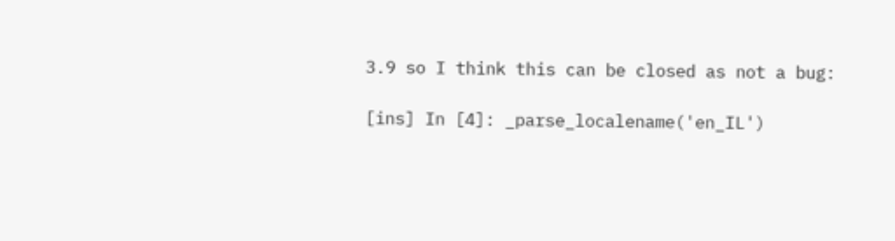3.9 so I think this can be closed as not a bug:

[ins] In [4]: _parse_localename('en_IL')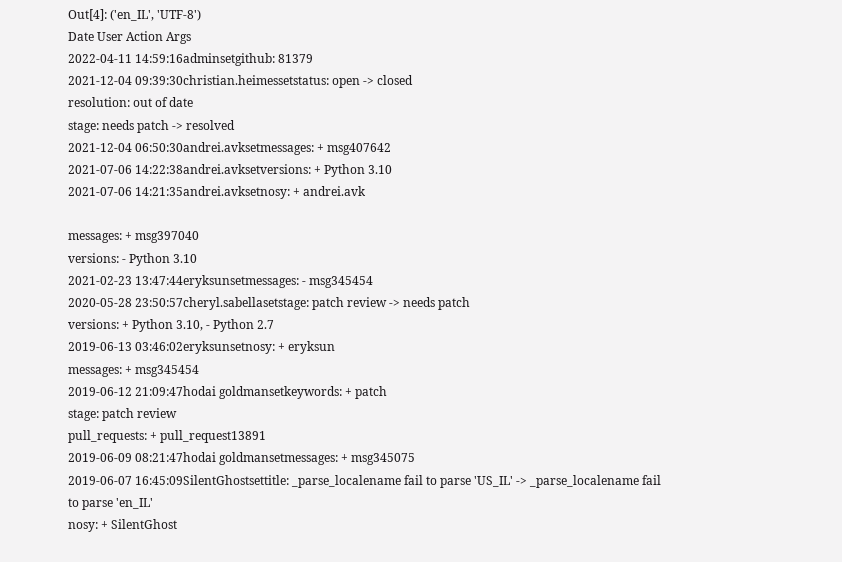Out[4]: ('en_IL', 'UTF-8')
Date User Action Args
2022-04-11 14:59:16adminsetgithub: 81379
2021-12-04 09:39:30christian.heimessetstatus: open -> closed
resolution: out of date
stage: needs patch -> resolved
2021-12-04 06:50:30andrei.avksetmessages: + msg407642
2021-07-06 14:22:38andrei.avksetversions: + Python 3.10
2021-07-06 14:21:35andrei.avksetnosy: + andrei.avk

messages: + msg397040
versions: - Python 3.10
2021-02-23 13:47:44eryksunsetmessages: - msg345454
2020-05-28 23:50:57cheryl.sabellasetstage: patch review -> needs patch
versions: + Python 3.10, - Python 2.7
2019-06-13 03:46:02eryksunsetnosy: + eryksun
messages: + msg345454
2019-06-12 21:09:47hodai goldmansetkeywords: + patch
stage: patch review
pull_requests: + pull_request13891
2019-06-09 08:21:47hodai goldmansetmessages: + msg345075
2019-06-07 16:45:09SilentGhostsettitle: _parse_localename fail to parse 'US_IL' -> _parse_localename fail to parse 'en_IL'
nosy: + SilentGhost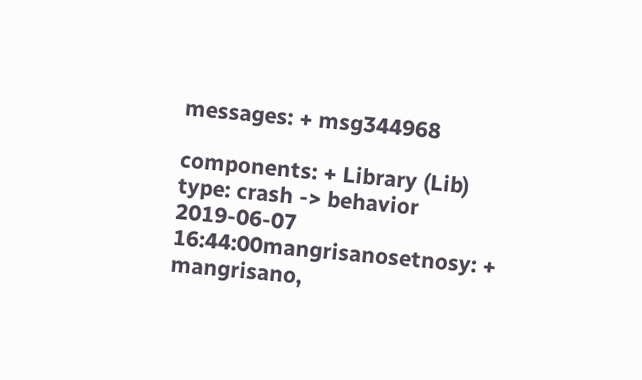messages: + msg344968

components: + Library (Lib)
type: crash -> behavior
2019-06-07 16:44:00mangrisanosetnosy: + mangrisano,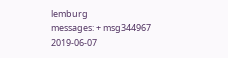lemburg
messages: + msg344967
2019-06-07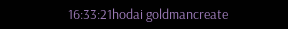16:33:21hodai goldmancreate